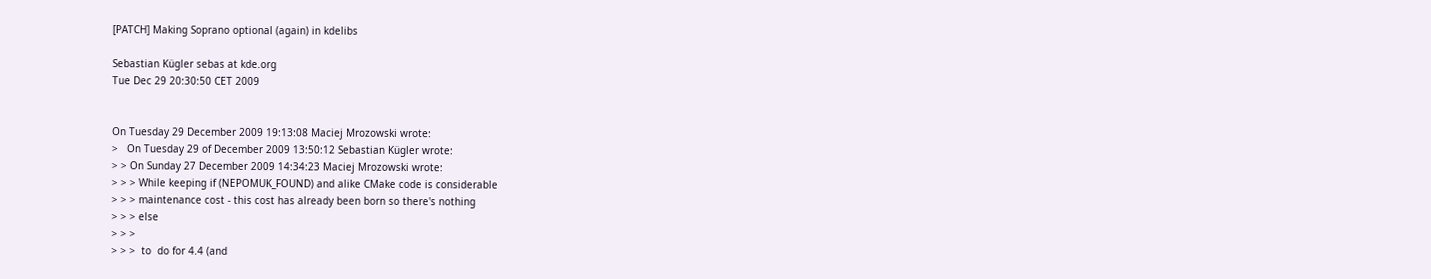[PATCH] Making Soprano optional (again) in kdelibs

Sebastian Kügler sebas at kde.org
Tue Dec 29 20:30:50 CET 2009


On Tuesday 29 December 2009 19:13:08 Maciej Mrozowski wrote:
>   On Tuesday 29 of December 2009 13:50:12 Sebastian Kügler wrote:
> > On Sunday 27 December 2009 14:34:23 Maciej Mrozowski wrote:
> > > While keeping if (NEPOMUK_FOUND) and alike CMake code is considerable
> > > maintenance cost - this cost has already been born so there's nothing
> > > else
> > >
> > >  to  do for 4.4 (and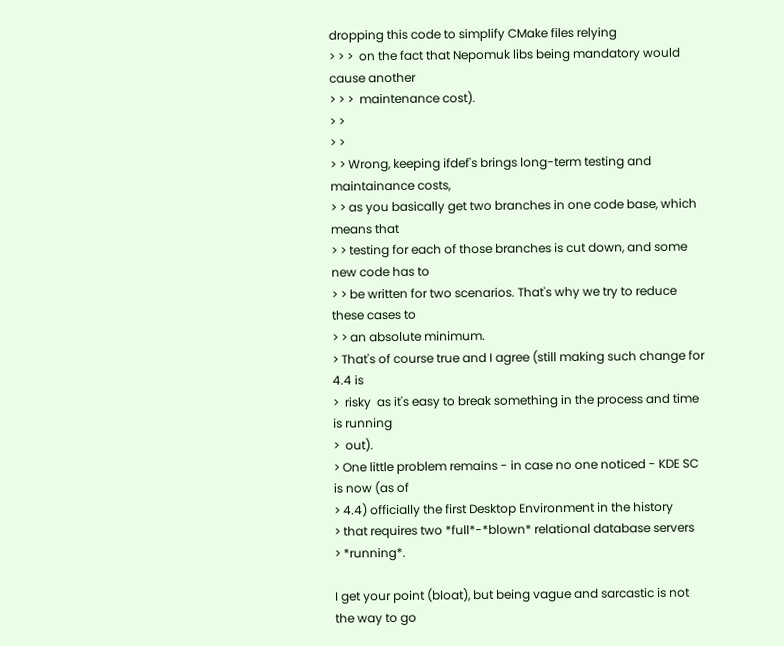dropping this code to simplify CMake files relying
> > >  on the fact that Nepomuk libs being mandatory would cause another
> > >  maintenance cost).
> >
> >
> > Wrong, keeping ifdef's brings long-term testing and maintainance costs,
> > as you basically get two branches in one code base, which means that
> > testing for each of those branches is cut down, and some new code has to
> > be written for two scenarios. That's why we try to reduce these cases to
> > an absolute minimum.
> That's of course true and I agree (still making such change for 4.4 is
>  risky  as it's easy to break something in the process and time is running
>  out).
> One little problem remains - in case no one noticed - KDE SC is now (as of
> 4.4) officially the first Desktop Environment in the history
> that requires two *full*-*blown* relational database servers
> *running*.

I get your point (bloat), but being vague and sarcastic is not the way to go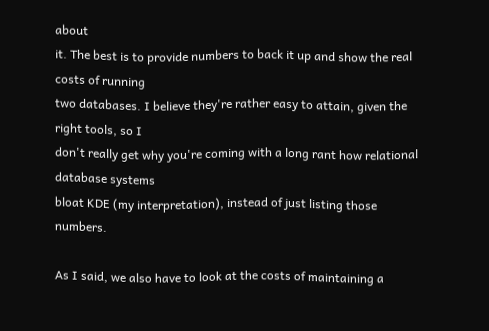about
it. The best is to provide numbers to back it up and show the real costs of running
two databases. I believe they're rather easy to attain, given the right tools, so I
don't really get why you're coming with a long rant how relational database systems
bloat KDE (my interpretation), instead of just listing those numbers.

As I said, we also have to look at the costs of maintaining a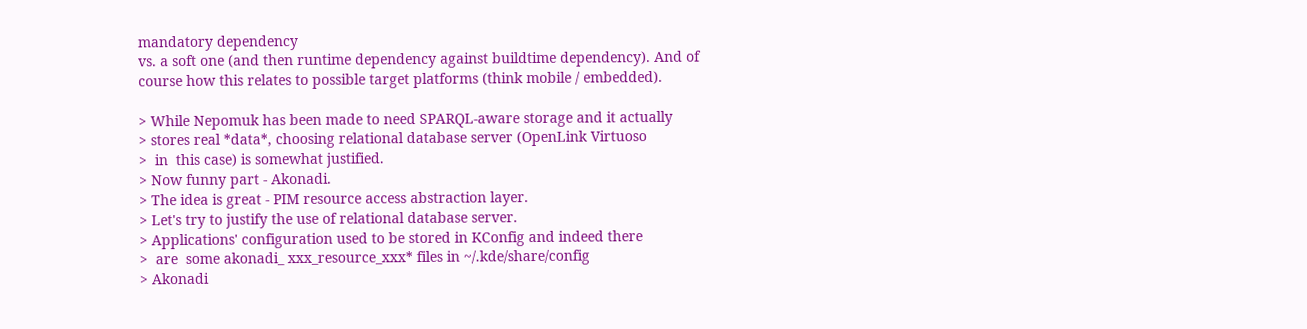mandatory dependency
vs. a soft one (and then runtime dependency against buildtime dependency). And of
course how this relates to possible target platforms (think mobile / embedded).

> While Nepomuk has been made to need SPARQL-aware storage and it actually
> stores real *data*, choosing relational database server (OpenLink Virtuoso
>  in  this case) is somewhat justified.
> Now funny part - Akonadi.
> The idea is great - PIM resource access abstraction layer.
> Let's try to justify the use of relational database server.
> Applications' configuration used to be stored in KConfig and indeed there
>  are  some akonadi_ xxx_resource_xxx* files in ~/.kde/share/config
> Akonadi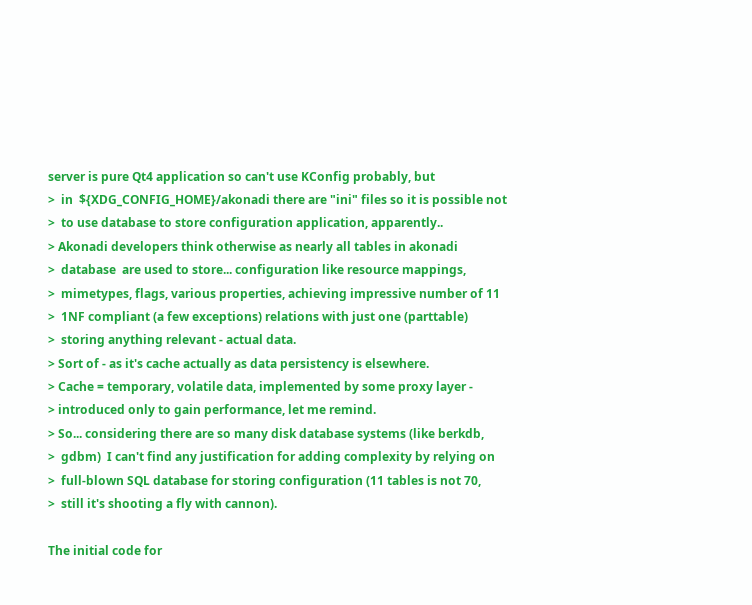server is pure Qt4 application so can't use KConfig probably, but
>  in  ${XDG_CONFIG_HOME}/akonadi there are "ini" files so it is possible not
>  to use database to store configuration application, apparently..
> Akonadi developers think otherwise as nearly all tables in akonadi
>  database  are used to store... configuration like resource mappings,
>  mimetypes, flags, various properties, achieving impressive number of 11
>  1NF compliant (a few exceptions) relations with just one (parttable)
>  storing anything relevant - actual data.
> Sort of - as it's cache actually as data persistency is elsewhere.
> Cache = temporary, volatile data, implemented by some proxy layer -
> introduced only to gain performance, let me remind.
> So... considering there are so many disk database systems (like berkdb,
>  gdbm)  I can't find any justification for adding complexity by relying on
>  full-blown SQL database for storing configuration (11 tables is not 70,
>  still it's shooting a fly with cannon).

The initial code for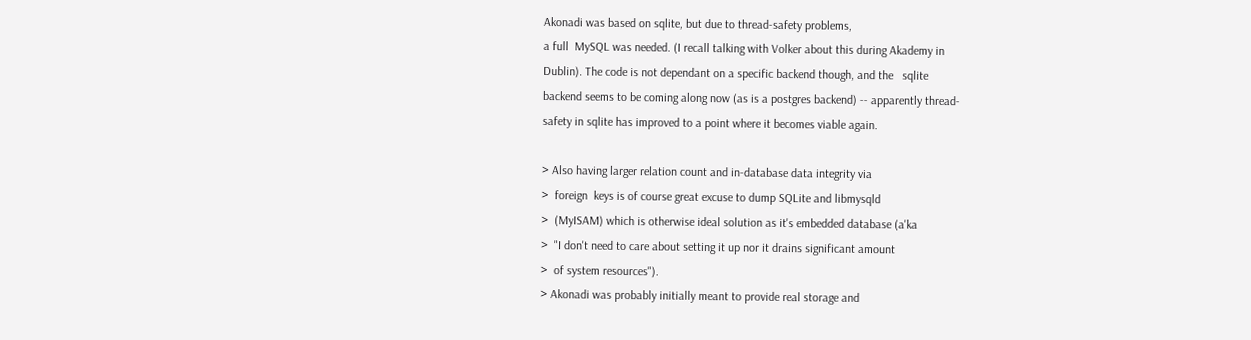Akonadi was based on sqlite, but due to thread-safety problems,
a full  MySQL was needed. (I recall talking with Volker about this during Akademy in
Dublin). The code is not dependant on a specific backend though, and the   sqlite
backend seems to be coming along now (as is a postgres backend) -- apparently thread-
safety in sqlite has improved to a point where it becomes viable again.

> Also having larger relation count and in-database data integrity via
>  foreign  keys is of course great excuse to dump SQLite and libmysqld
>  (MyISAM) which is otherwise ideal solution as it's embedded database (a'ka
>  "I don't need to care about setting it up nor it drains significant amount
>  of system resources").
> Akonadi was probably initially meant to provide real storage and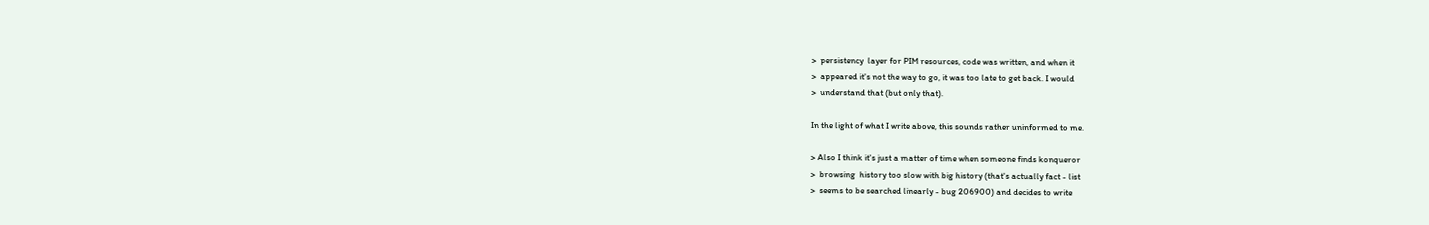>  persistency  layer for PIM resources, code was written, and when it
>  appeared it's not the way to go, it was too late to get back. I would
>  understand that (but only that).

In the light of what I write above, this sounds rather uninformed to me.

> Also I think it's just a matter of time when someone finds konqueror
>  browsing  history too slow with big history (that's actually fact - list
>  seems to be searched linearly - bug 206900) and decides to write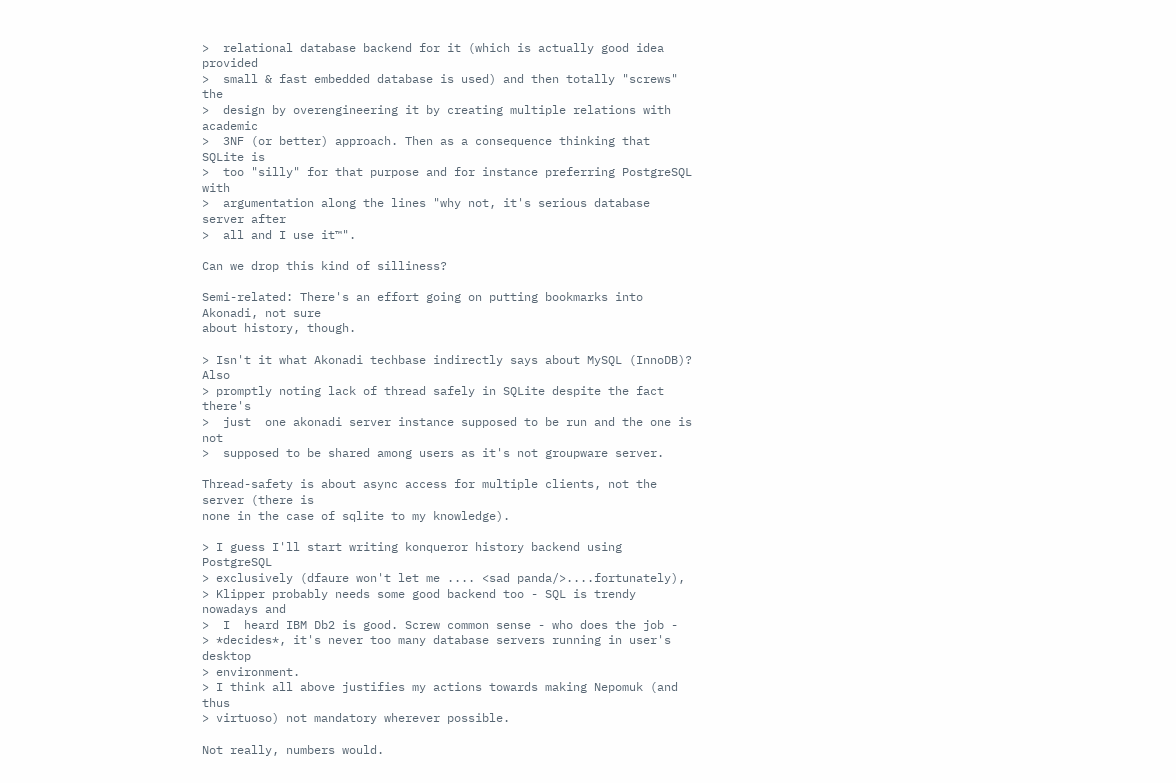>  relational database backend for it (which is actually good idea provided
>  small & fast embedded database is used) and then totally "screws" the
>  design by overengineering it by creating multiple relations with academic
>  3NF (or better) approach. Then as a consequence thinking that SQLite is
>  too "silly" for that purpose and for instance preferring PostgreSQL with
>  argumentation along the lines "why not, it's serious database server after
>  all and I use it™".

Can we drop this kind of silliness?

Semi-related: There's an effort going on putting bookmarks into Akonadi, not sure
about history, though.

> Isn't it what Akonadi techbase indirectly says about MySQL (InnoDB)? Also
> promptly noting lack of thread safely in SQLite despite the fact there's
>  just  one akonadi server instance supposed to be run and the one is not
>  supposed to be shared among users as it's not groupware server.

Thread-safety is about async access for multiple clients, not the server (there is
none in the case of sqlite to my knowledge).

> I guess I'll start writing konqueror history backend using PostgreSQL
> exclusively (dfaure won't let me .... <sad panda/>....fortunately),
> Klipper probably needs some good backend too - SQL is trendy nowadays and
>  I  heard IBM Db2 is good. Screw common sense - who does the job -
> *decides*, it's never too many database servers running in user's desktop
> environment.
> I think all above justifies my actions towards making Nepomuk (and thus
> virtuoso) not mandatory wherever possible.

Not really, numbers would.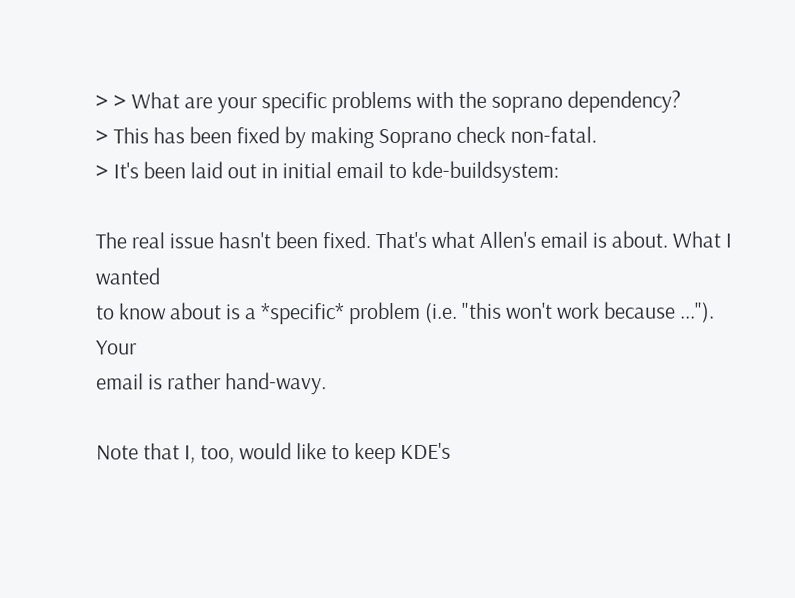> > What are your specific problems with the soprano dependency?
> This has been fixed by making Soprano check non-fatal.
> It's been laid out in initial email to kde-buildsystem:

The real issue hasn't been fixed. That's what Allen's email is about. What I wanted
to know about is a *specific* problem (i.e. "this won't work because ..."). Your
email is rather hand-wavy.

Note that I, too, would like to keep KDE's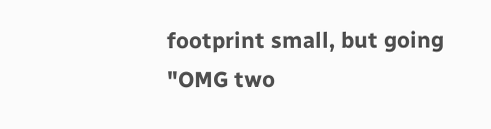footprint small, but going "OMG two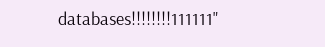databases!!!!!!!!111111"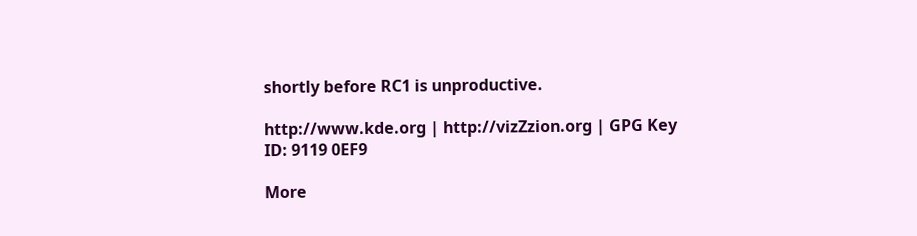shortly before RC1 is unproductive.

http://www.kde.org | http://vizZzion.org | GPG Key ID: 9119 0EF9

More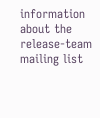information about the release-team mailing list